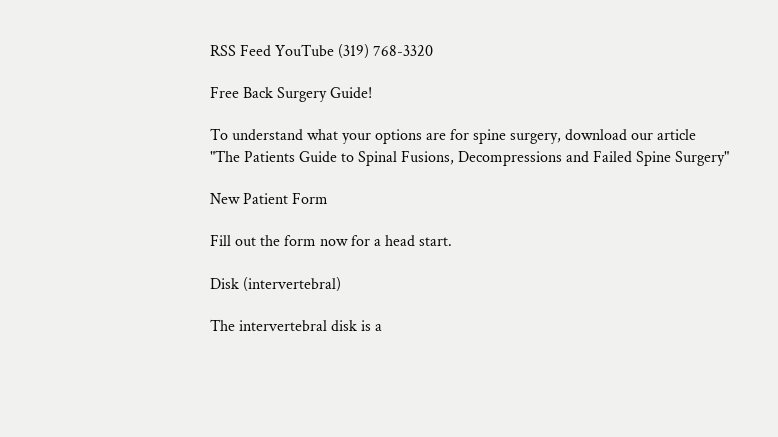RSS Feed YouTube (319) 768-3320

Free Back Surgery Guide!

To understand what your options are for spine surgery, download our article
"The Patients Guide to Spinal Fusions, Decompressions and Failed Spine Surgery"

New Patient Form

Fill out the form now for a head start.

Disk (intervertebral)

The intervertebral disk is a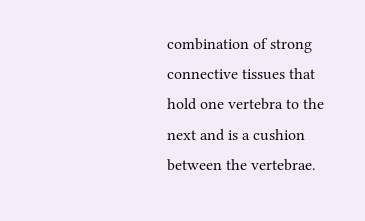combination of strong connective tissues that hold one vertebra to the next and is a cushion between the vertebrae.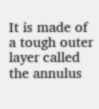It is made of a tough outer layer called the annulus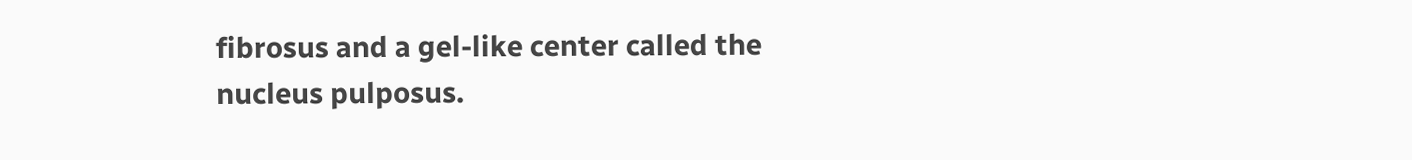fibrosus and a gel-like center called the nucleus pulposus.